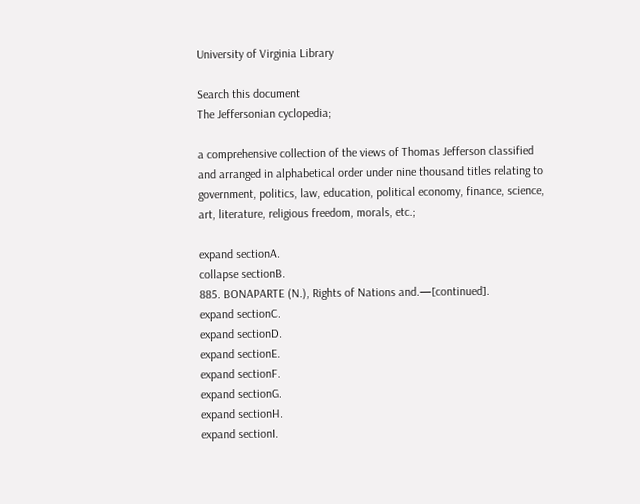University of Virginia Library

Search this document
The Jeffersonian cyclopedia;

a comprehensive collection of the views of Thomas Jefferson classified and arranged in alphabetical order under nine thousand titles relating to government, politics, law, education, political economy, finance, science, art, literature, religious freedom, morals, etc.;

expand sectionA.
collapse sectionB.
885. BONAPARTE (N.), Rights of Nations and.—[continued].
expand sectionC.
expand sectionD.
expand sectionE.
expand sectionF.
expand sectionG.
expand sectionH.
expand sectionI.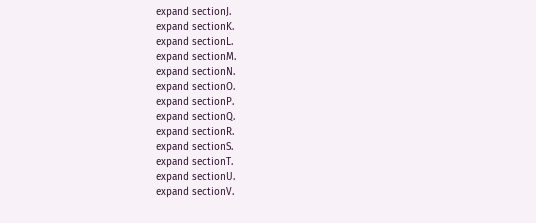expand sectionJ.
expand sectionK.
expand sectionL.
expand sectionM.
expand sectionN.
expand sectionO.
expand sectionP.
expand sectionQ.
expand sectionR.
expand sectionS.
expand sectionT.
expand sectionU.
expand sectionV.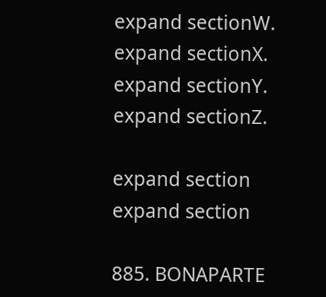expand sectionW.
expand sectionX.
expand sectionY.
expand sectionZ.

expand section
expand section

885. BONAPARTE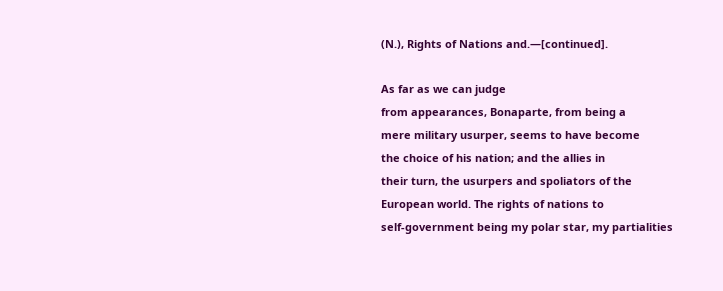(N.), Rights of Nations and.—[continued].

As far as we can judge
from appearances, Bonaparte, from being a
mere military usurper, seems to have become
the choice of his nation; and the allies in
their turn, the usurpers and spoliators of the
European world. The rights of nations to
self-government being my polar star, my partialities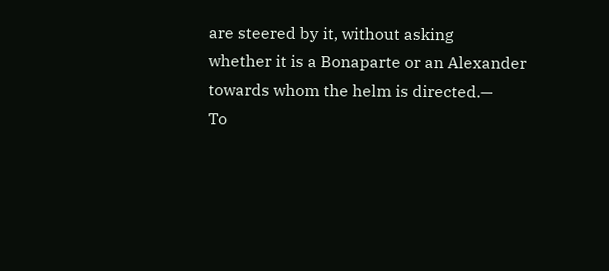are steered by it, without asking
whether it is a Bonaparte or an Alexander
towards whom the helm is directed.—
To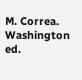M. Correa. Washington ed.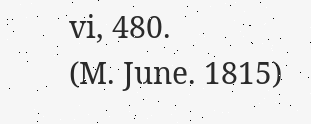vi, 480.
(M. June. 1815)